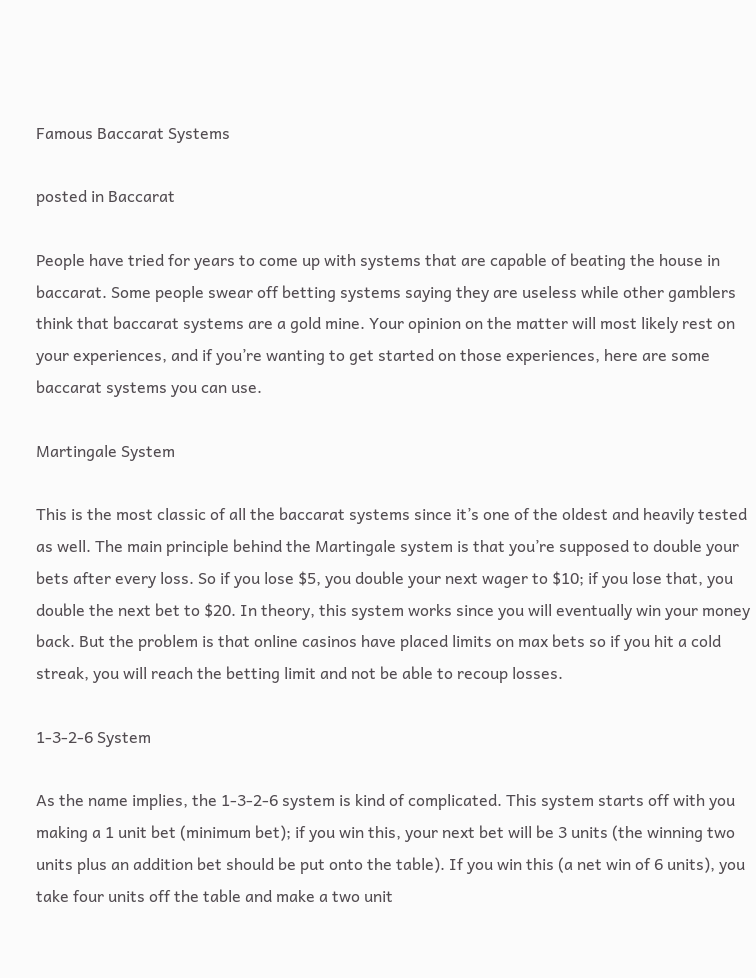Famous Baccarat Systems

posted in Baccarat

People have tried for years to come up with systems that are capable of beating the house in baccarat. Some people swear off betting systems saying they are useless while other gamblers think that baccarat systems are a gold mine. Your opinion on the matter will most likely rest on your experiences, and if you’re wanting to get started on those experiences, here are some baccarat systems you can use.

Martingale System

This is the most classic of all the baccarat systems since it’s one of the oldest and heavily tested as well. The main principle behind the Martingale system is that you’re supposed to double your bets after every loss. So if you lose $5, you double your next wager to $10; if you lose that, you double the next bet to $20. In theory, this system works since you will eventually win your money back. But the problem is that online casinos have placed limits on max bets so if you hit a cold streak, you will reach the betting limit and not be able to recoup losses.

1-3-2-6 System

As the name implies, the 1-3-2-6 system is kind of complicated. This system starts off with you making a 1 unit bet (minimum bet); if you win this, your next bet will be 3 units (the winning two units plus an addition bet should be put onto the table). If you win this (a net win of 6 units), you take four units off the table and make a two unit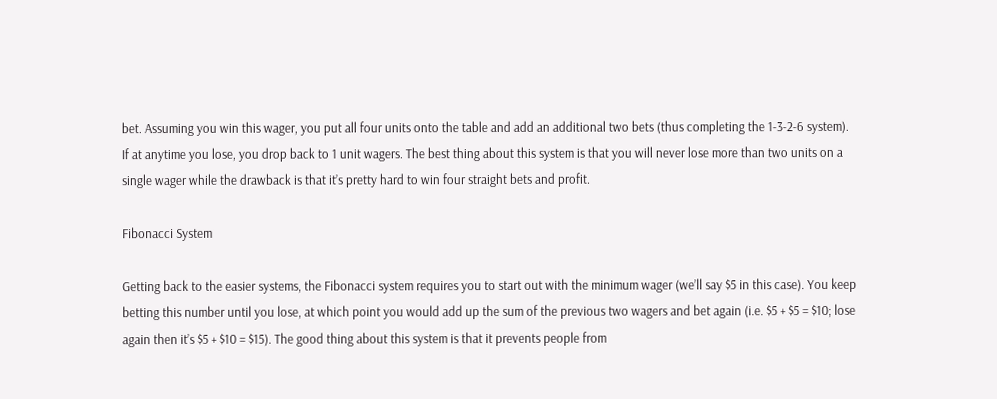bet. Assuming you win this wager, you put all four units onto the table and add an additional two bets (thus completing the 1-3-2-6 system). If at anytime you lose, you drop back to 1 unit wagers. The best thing about this system is that you will never lose more than two units on a single wager while the drawback is that it’s pretty hard to win four straight bets and profit.

Fibonacci System

Getting back to the easier systems, the Fibonacci system requires you to start out with the minimum wager (we’ll say $5 in this case). You keep betting this number until you lose, at which point you would add up the sum of the previous two wagers and bet again (i.e. $5 + $5 = $10; lose again then it’s $5 + $10 = $15). The good thing about this system is that it prevents people from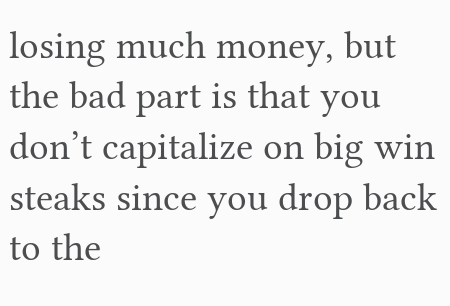losing much money, but the bad part is that you don’t capitalize on big win steaks since you drop back to the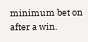minimum bet on after a win.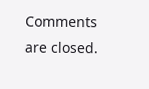Comments are closed.